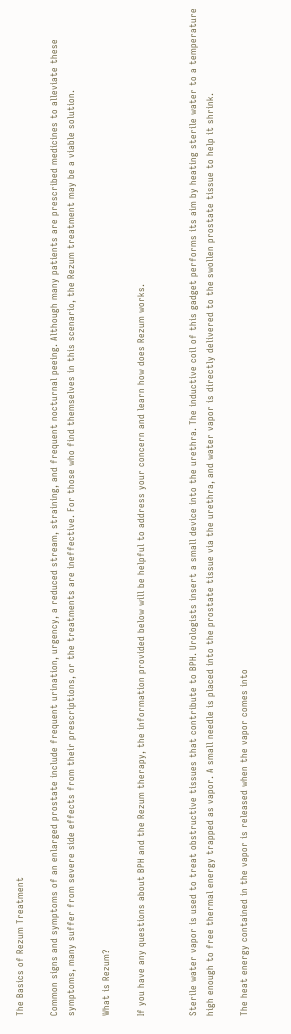The Basics of Rezum Treatment

Common signs and symptoms of an enlarged prostate include frequent urination, urgency, a reduced stream, straining, and frequent nocturnal peeing. Although many patients are prescribed medicines to alleviate these symptoms, many suffer from severe side effects from their prescriptions, or the treatments are ineffective. For those who find themselves in this scenario, the Rezum treatment may be a viable solution.

What is Rezum?

If you have any questions about BPH and the Rezum therapy, the information provided below will be helpful to address your concern and learn how does Rezum works.


Sterile water vapor is used to treat obstructive tissues that contribute to BPH. Urologists insert a small device into the urethra. The inductive coil of this gadget performs its aim by heating sterile water to a temperature high enough to free thermal energy trapped as vapor. A small needle is placed into the prostate tissue via the urethra, and water vapor is directly delivered to the swollen prostate tissue to help it shrink.

The heat energy contained in the vapor is released when the vapor comes into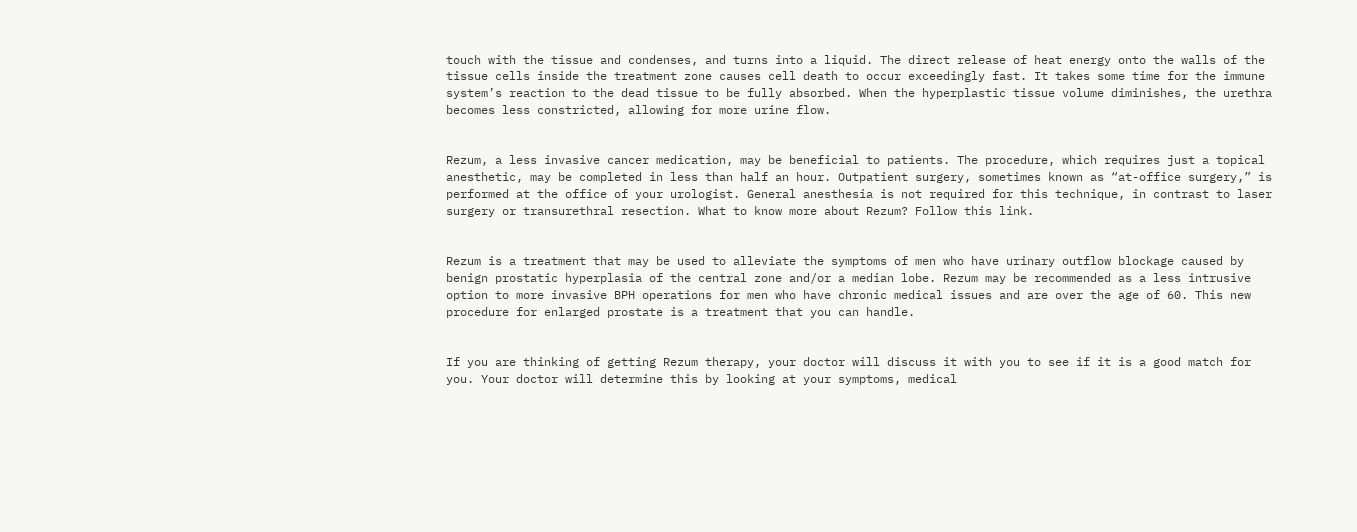touch with the tissue and condenses, and turns into a liquid. The direct release of heat energy onto the walls of the tissue cells inside the treatment zone causes cell death to occur exceedingly fast. It takes some time for the immune system’s reaction to the dead tissue to be fully absorbed. When the hyperplastic tissue volume diminishes, the urethra becomes less constricted, allowing for more urine flow.


Rezum, a less invasive cancer medication, may be beneficial to patients. The procedure, which requires just a topical anesthetic, may be completed in less than half an hour. Outpatient surgery, sometimes known as “at-office surgery,” is performed at the office of your urologist. General anesthesia is not required for this technique, in contrast to laser surgery or transurethral resection. What to know more about Rezum? Follow this link.


Rezum is a treatment that may be used to alleviate the symptoms of men who have urinary outflow blockage caused by benign prostatic hyperplasia of the central zone and/or a median lobe. Rezum may be recommended as a less intrusive option to more invasive BPH operations for men who have chronic medical issues and are over the age of 60. This new procedure for enlarged prostate is a treatment that you can handle.


If you are thinking of getting Rezum therapy, your doctor will discuss it with you to see if it is a good match for you. Your doctor will determine this by looking at your symptoms, medical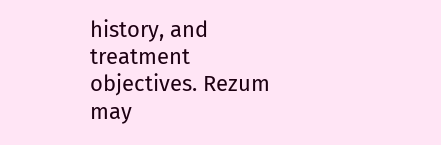history, and treatment objectives. Rezum may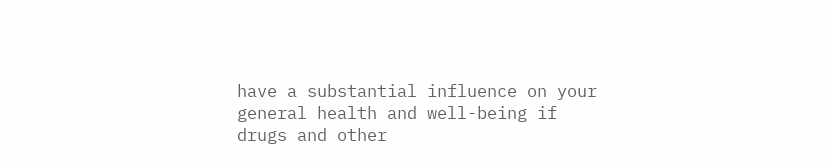have a substantial influence on your general health and well-being if drugs and other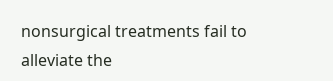nonsurgical treatments fail to alleviate the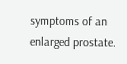symptoms of an enlarged prostate.